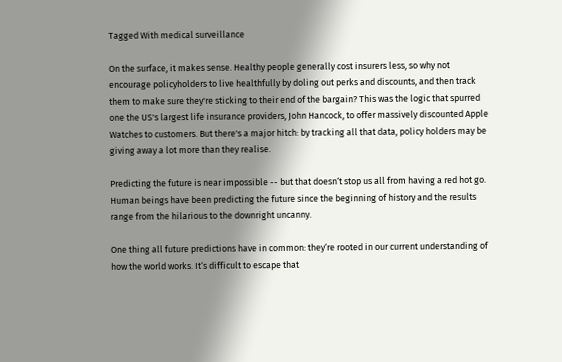Tagged With medical surveillance

On the surface, it makes sense. Healthy people generally cost insurers less, so why not encourage policyholders to live healthfully by doling out perks and discounts, and then track them to make sure they're sticking to their end of the bargain? This was the logic that spurred one the US's largest life insurance providers, John Hancock, to offer massively discounted Apple Watches to customers. But there's a major hitch: by tracking all that data, policy holders may be giving away a lot more than they realise.

Predicting the future is near impossible -- but that doesn‘t stop us all from having a red hot go. Human beings have been predicting the future since the beginning of history and the results range from the hilarious to the downright uncanny.

One thing all future predictions have in common: they‘re rooted in our current understanding of how the world works. It‘s difficult to escape that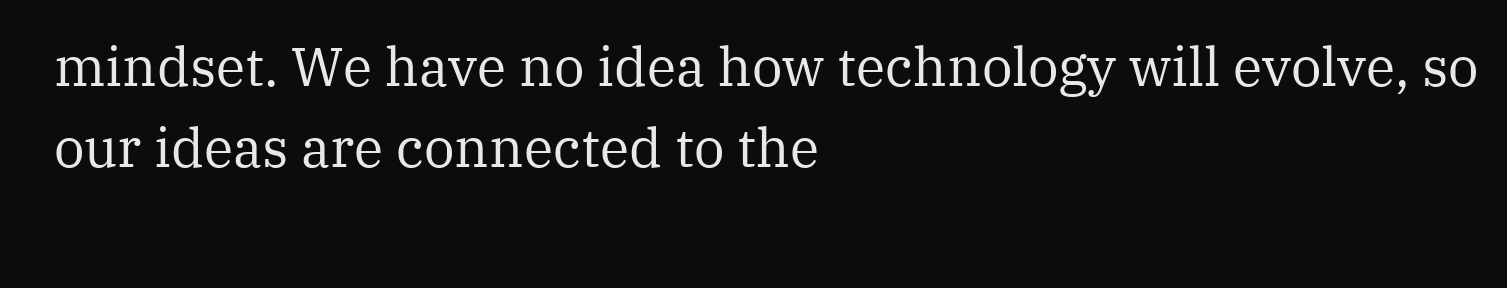mindset. We have no idea how technology will evolve, so our ideas are connected to the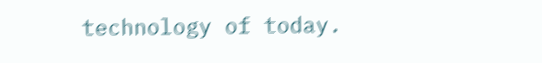technology of today.